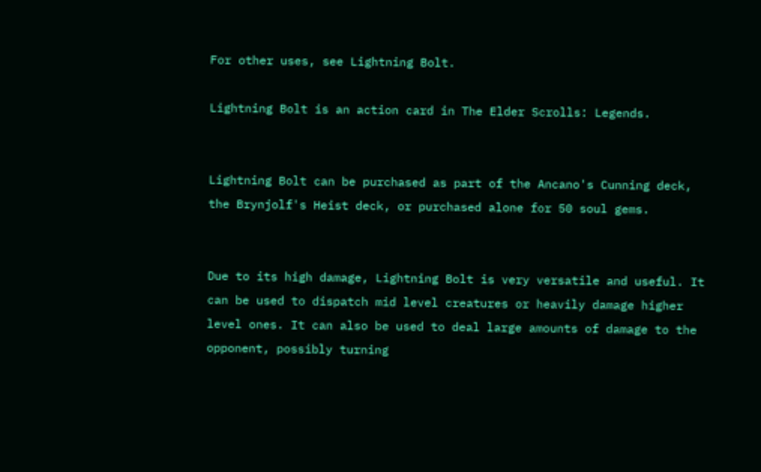For other uses, see Lightning Bolt.

Lightning Bolt is an action card in The Elder Scrolls: Legends.


Lightning Bolt can be purchased as part of the Ancano's Cunning deck, the Brynjolf's Heist deck, or purchased alone for 50 soul gems.


Due to its high damage, Lightning Bolt is very versatile and useful. It can be used to dispatch mid level creatures or heavily damage higher level ones. It can also be used to deal large amounts of damage to the opponent, possibly turning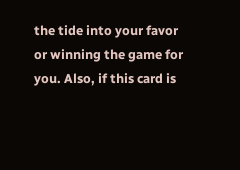the tide into your favor or winning the game for you. Also, if this card is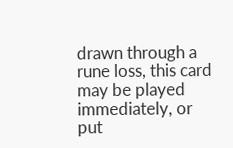drawn through a rune loss, this card may be played immediately, or put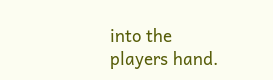into the players hand.